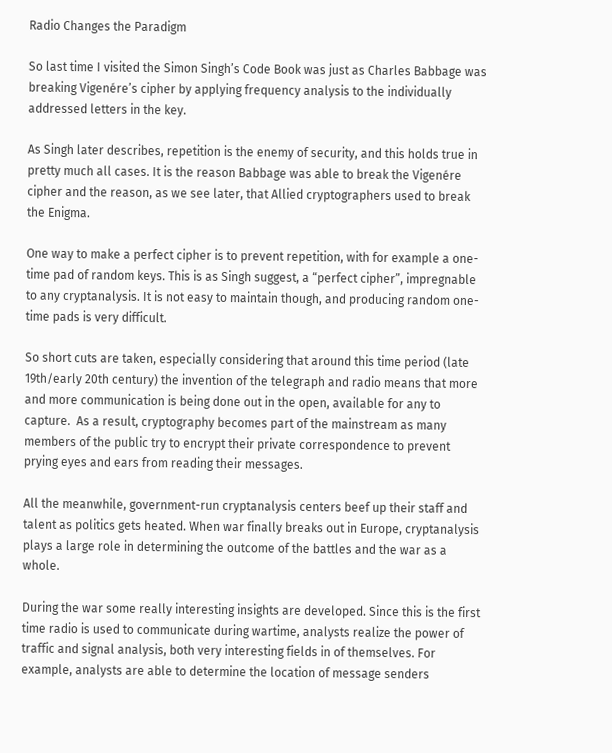Radio Changes the Paradigm

So last time I visited the Simon Singh’s Code Book was just as Charles Babbage was breaking Vigenére’s cipher by applying frequency analysis to the individually addressed letters in the key.

As Singh later describes, repetition is the enemy of security, and this holds true in pretty much all cases. It is the reason Babbage was able to break the Vigenére cipher and the reason, as we see later, that Allied cryptographers used to break the Enigma.

One way to make a perfect cipher is to prevent repetition, with for example a one-time pad of random keys. This is as Singh suggest, a “perfect cipher”, impregnable to any cryptanalysis. It is not easy to maintain though, and producing random one-time pads is very difficult.

So short cuts are taken, especially considering that around this time period (late 19th/early 20th century) the invention of the telegraph and radio means that more and more communication is being done out in the open, available for any to capture.  As a result, cryptography becomes part of the mainstream as many members of the public try to encrypt their private correspondence to prevent prying eyes and ears from reading their messages.

All the meanwhile, government-run cryptanalysis centers beef up their staff and talent as politics gets heated. When war finally breaks out in Europe, cryptanalysis plays a large role in determining the outcome of the battles and the war as a whole.

During the war some really interesting insights are developed. Since this is the first time radio is used to communicate during wartime, analysts realize the power of traffic and signal analysis, both very interesting fields in of themselves. For example, analysts are able to determine the location of message senders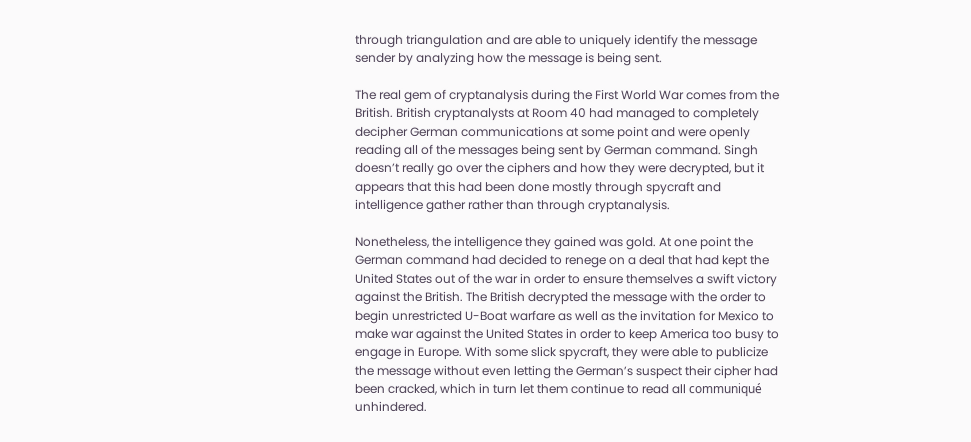through triangulation and are able to uniquely identify the message sender by analyzing how the message is being sent.

The real gem of cryptanalysis during the First World War comes from the British. British cryptanalysts at Room 40 had managed to completely decipher German communications at some point and were openly reading all of the messages being sent by German command. Singh doesn’t really go over the ciphers and how they were decrypted, but it appears that this had been done mostly through spycraft and intelligence gather rather than through cryptanalysis.

Nonetheless, the intelligence they gained was gold. At one point the German command had decided to renege on a deal that had kept the United States out of the war in order to ensure themselves a swift victory against the British. The British decrypted the message with the order to begin unrestricted U-Boat warfare as well as the invitation for Mexico to make war against the United States in order to keep America too busy to engage in Europe. With some slick spycraft, they were able to publicize the message without even letting the German’s suspect their cipher had been cracked, which in turn let them continue to read all communiqué unhindered.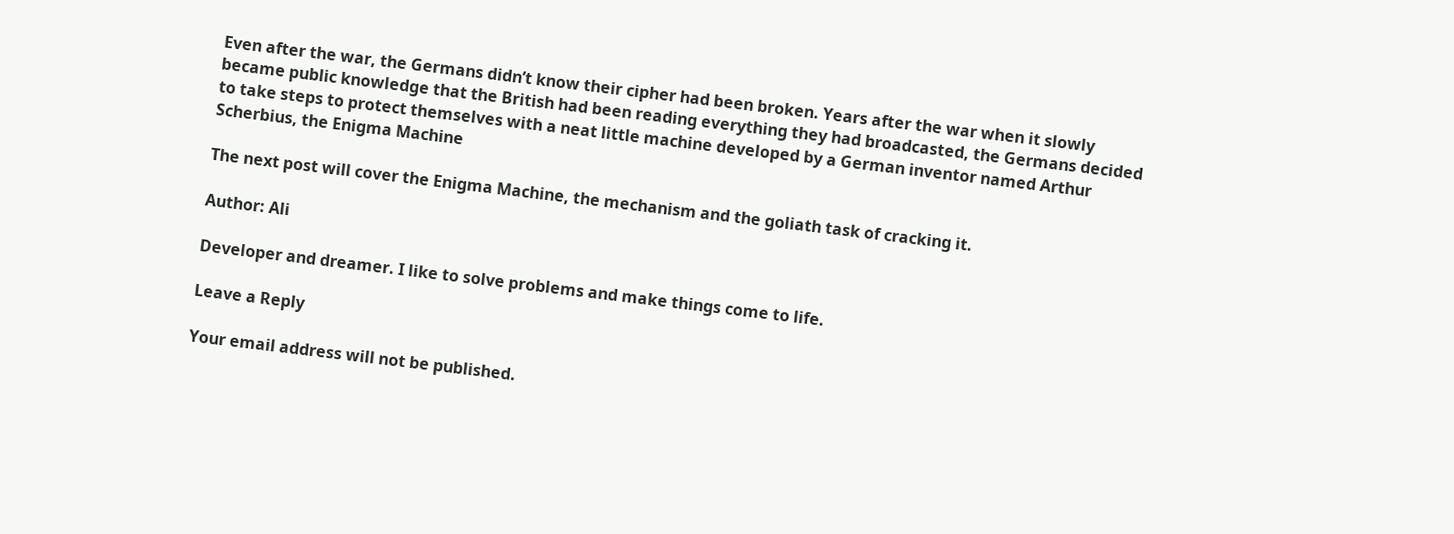Even after the war, the Germans didn’t know their cipher had been broken. Years after the war when it slowly became public knowledge that the British had been reading everything they had broadcasted, the Germans decided to take steps to protect themselves with a neat little machine developed by a German inventor named Arthur Scherbius, the Enigma Machine

The next post will cover the Enigma Machine, the mechanism and the goliath task of cracking it.

Author: Ali

Developer and dreamer. I like to solve problems and make things come to life.

Leave a Reply

Your email address will not be published.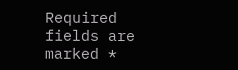Required fields are marked *